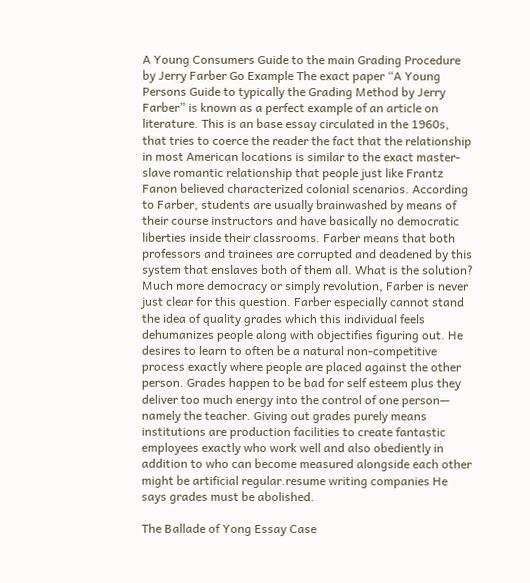A Young Consumers Guide to the main Grading Procedure by Jerry Farber Go Example The exact paper “A Young Persons Guide to typically the Grading Method by Jerry Farber” is known as a perfect example of an article on literature. This is an base essay circulated in the 1960s, that tries to coerce the reader the fact that the relationship in most American locations is similar to the exact master-slave romantic relationship that people just like Frantz Fanon believed characterized colonial scenarios. According to Farber, students are usually brainwashed by means of their course instructors and have basically no democratic liberties inside their classrooms. Farber means that both professors and trainees are corrupted and deadened by this system that enslaves both of them all. What is the solution? Much more democracy or simply revolution, Farber is never just clear for this question. Farber especially cannot stand the idea of quality grades which this individual feels dehumanizes people along with objectifies figuring out. He desires to learn to often be a natural non-competitive process exactly where people are placed against the other person. Grades happen to be bad for self esteem plus they deliver too much energy into the control of one person— namely the teacher. Giving out grades purely means institutions are production facilities to create fantastic employees exactly who work well and also obediently in addition to who can become measured alongside each other might be artificial regular.resume writing companies He says grades must be abolished.

The Ballade of Yong Essay Case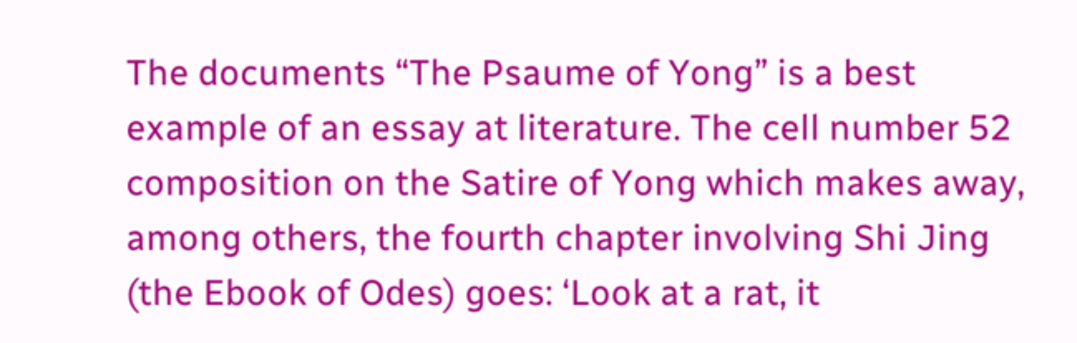The documents “The Psaume of Yong” is a best example of an essay at literature. The cell number 52 composition on the Satire of Yong which makes away, among others, the fourth chapter involving Shi Jing (the Ebook of Odes) goes: ‘Look at a rat, it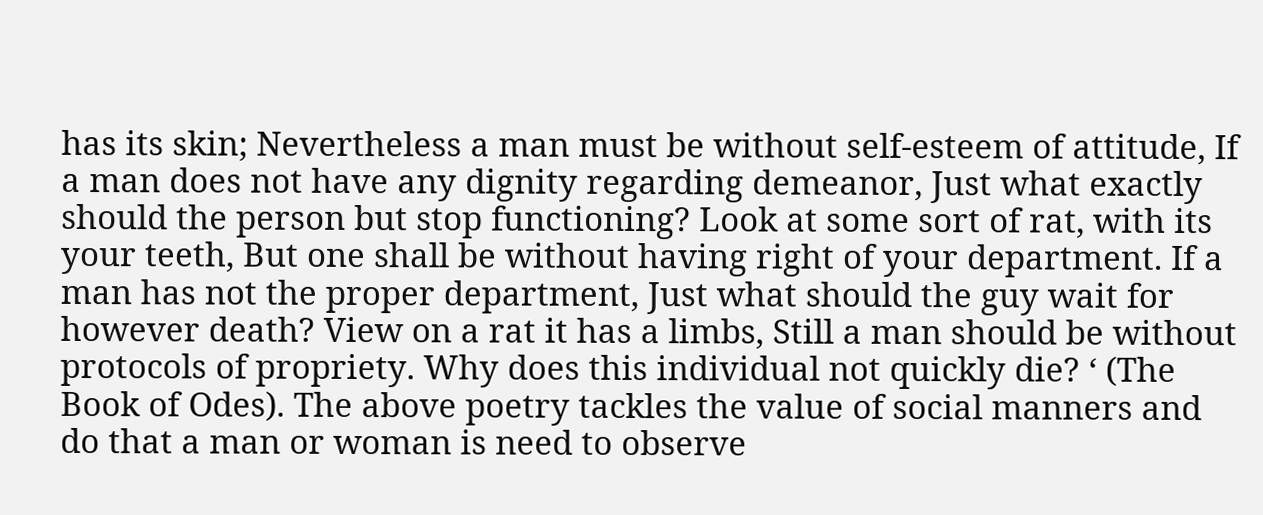has its skin; Nevertheless a man must be without self-esteem of attitude, If a man does not have any dignity regarding demeanor, Just what exactly should the person but stop functioning? Look at some sort of rat, with its your teeth, But one shall be without having right of your department. If a man has not the proper department, Just what should the guy wait for however death? View on a rat it has a limbs, Still a man should be without protocols of propriety. Why does this individual not quickly die? ‘ (The Book of Odes). The above poetry tackles the value of social manners and do that a man or woman is need to observe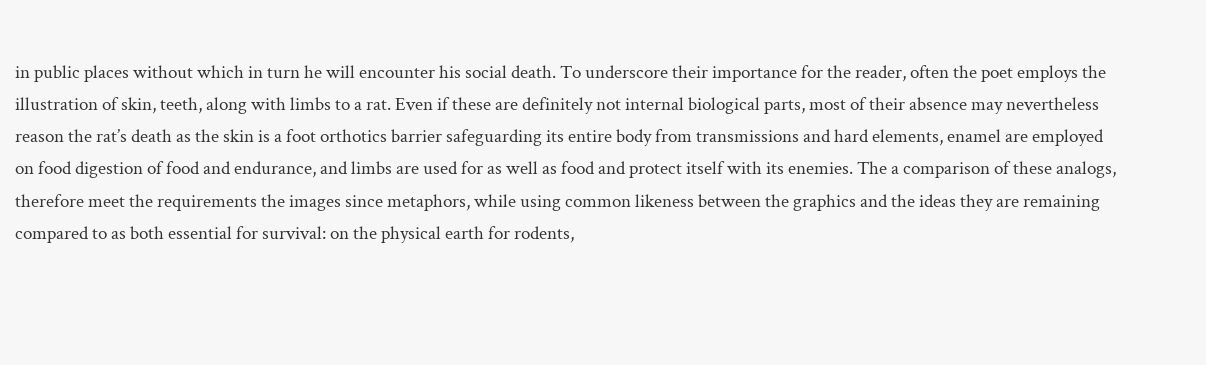in public places without which in turn he will encounter his social death. To underscore their importance for the reader, often the poet employs the illustration of skin, teeth, along with limbs to a rat. Even if these are definitely not internal biological parts, most of their absence may nevertheless reason the rat’s death as the skin is a foot orthotics barrier safeguarding its entire body from transmissions and hard elements, enamel are employed on food digestion of food and endurance, and limbs are used for as well as food and protect itself with its enemies. The a comparison of these analogs, therefore meet the requirements the images since metaphors, while using common likeness between the graphics and the ideas they are remaining compared to as both essential for survival: on the physical earth for rodents,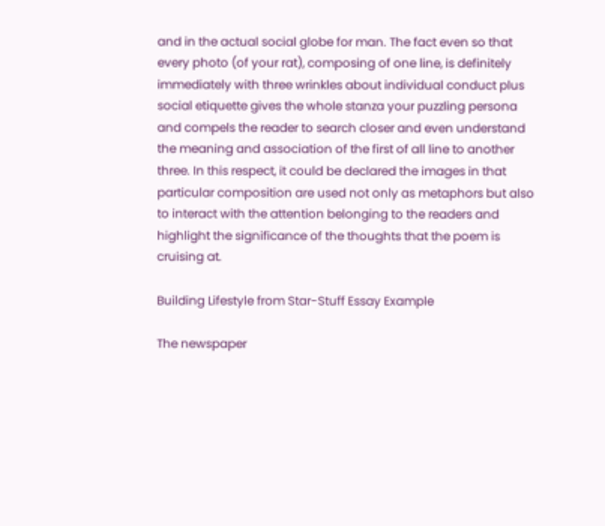and in the actual social globe for man. The fact even so that every photo (of your rat), composing of one line, is definitely immediately with three wrinkles about individual conduct plus social etiquette gives the whole stanza your puzzling persona and compels the reader to search closer and even understand the meaning and association of the first of all line to another three. In this respect, it could be declared the images in that particular composition are used not only as metaphors but also to interact with the attention belonging to the readers and highlight the significance of the thoughts that the poem is cruising at.

Building Lifestyle from Star-Stuff Essay Example

The newspaper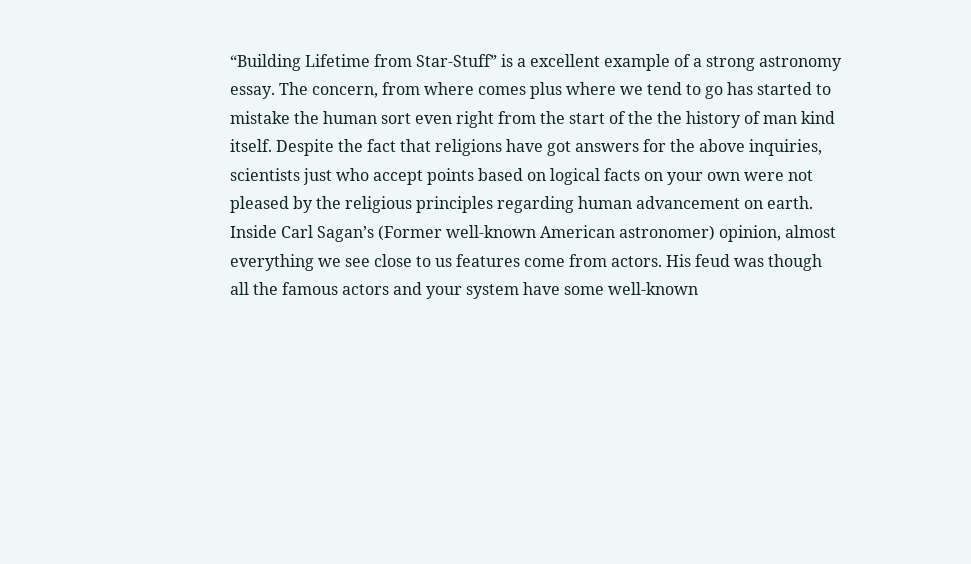“Building Lifetime from Star-Stuff” is a excellent example of a strong astronomy essay. The concern, from where comes plus where we tend to go has started to mistake the human sort even right from the start of the the history of man kind itself. Despite the fact that religions have got answers for the above inquiries, scientists just who accept points based on logical facts on your own were not pleased by the religious principles regarding human advancement on earth. Inside Carl Sagan’s (Former well-known American astronomer) opinion, almost everything we see close to us features come from actors. His feud was though all the famous actors and your system have some well-known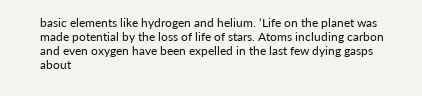basic elements like hydrogen and helium. ‘Life on the planet was made potential by the loss of life of stars. Atoms including carbon and even oxygen have been expelled in the last few dying gasps about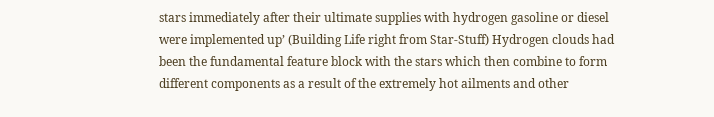stars immediately after their ultimate supplies with hydrogen gasoline or diesel were implemented up’ (Building Life right from Star-Stuff) Hydrogen clouds had been the fundamental feature block with the stars which then combine to form different components as a result of the extremely hot ailments and other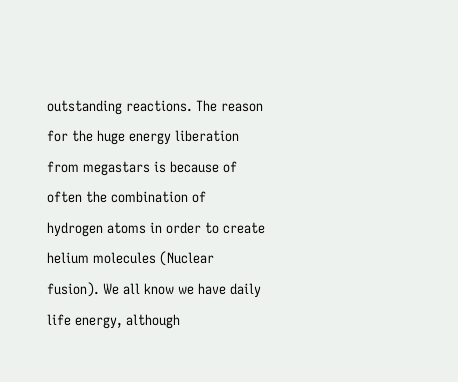outstanding reactions. The reason for the huge energy liberation from megastars is because of often the combination of hydrogen atoms in order to create helium molecules (Nuclear fusion). We all know we have daily life energy, although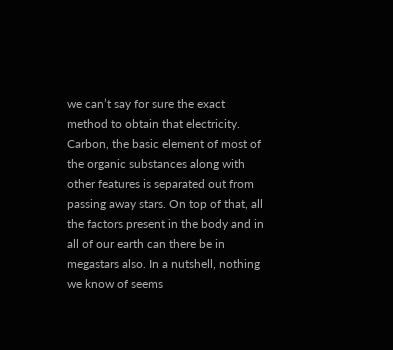we can’t say for sure the exact method to obtain that electricity. Carbon, the basic element of most of the organic substances along with other features is separated out from passing away stars. On top of that, all the factors present in the body and in all of our earth can there be in megastars also. In a nutshell, nothing we know of seems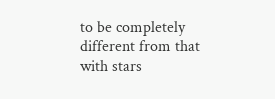to be completely different from that with stars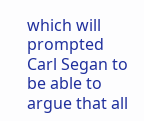which will prompted Carl Segan to be able to argue that all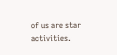of us are star activities.